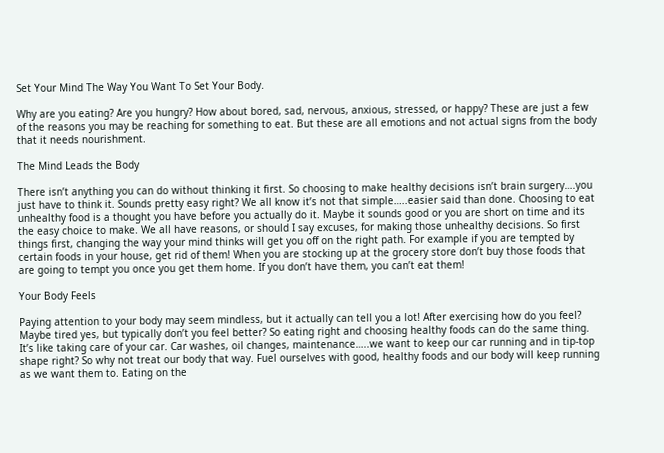Set Your Mind The Way You Want To Set Your Body.

Why are you eating? Are you hungry? How about bored, sad, nervous, anxious, stressed, or happy? These are just a few of the reasons you may be reaching for something to eat. But these are all emotions and not actual signs from the body that it needs nourishment.

The Mind Leads the Body

There isn’t anything you can do without thinking it first. So choosing to make healthy decisions isn’t brain surgery….you just have to think it. Sounds pretty easy right? We all know it’s not that simple…..easier said than done. Choosing to eat unhealthy food is a thought you have before you actually do it. Maybe it sounds good or you are short on time and its the easy choice to make. We all have reasons, or should I say excuses, for making those unhealthy decisions. So first things first, changing the way your mind thinks will get you off on the right path. For example if you are tempted by certain foods in your house, get rid of them! When you are stocking up at the grocery store don’t buy those foods that are going to tempt you once you get them home. If you don’t have them, you can’t eat them!

Your Body Feels

Paying attention to your body may seem mindless, but it actually can tell you a lot! After exercising how do you feel? Maybe tired yes, but typically don’t you feel better? So eating right and choosing healthy foods can do the same thing. It’s like taking care of your car. Car washes, oil changes, maintenance…..we want to keep our car running and in tip-top shape right? So why not treat our body that way. Fuel ourselves with good, healthy foods and our body will keep running as we want them to. Eating on the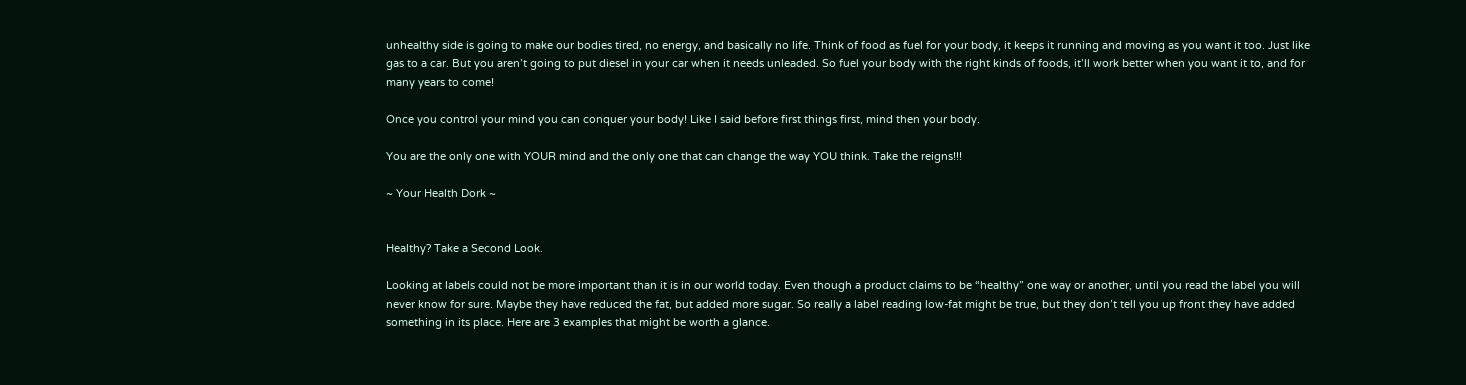unhealthy side is going to make our bodies tired, no energy, and basically no life. Think of food as fuel for your body, it keeps it running and moving as you want it too. Just like gas to a car. But you aren’t going to put diesel in your car when it needs unleaded. So fuel your body with the right kinds of foods, it’ll work better when you want it to, and for many years to come!

Once you control your mind you can conquer your body! Like I said before first things first, mind then your body.

You are the only one with YOUR mind and the only one that can change the way YOU think. Take the reigns!!!

~ Your Health Dork ~


Healthy? Take a Second Look.

Looking at labels could not be more important than it is in our world today. Even though a product claims to be “healthy” one way or another, until you read the label you will never know for sure. Maybe they have reduced the fat, but added more sugar. So really a label reading low-fat might be true, but they don’t tell you up front they have added something in its place. Here are 3 examples that might be worth a glance.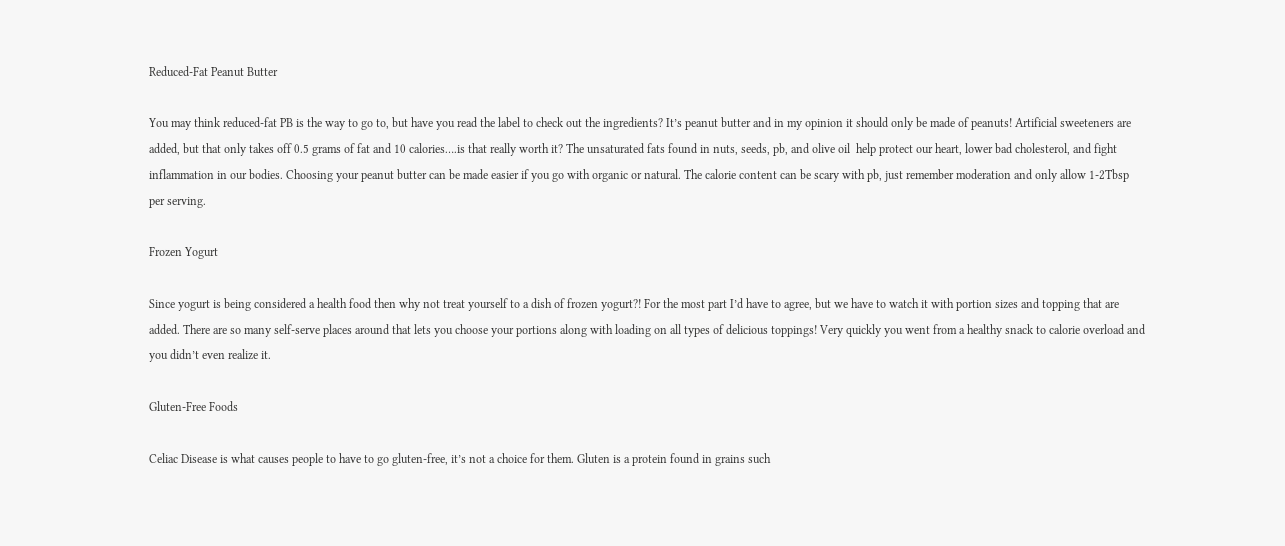Reduced-Fat Peanut Butter

You may think reduced-fat PB is the way to go to, but have you read the label to check out the ingredients? It’s peanut butter and in my opinion it should only be made of peanuts! Artificial sweeteners are added, but that only takes off 0.5 grams of fat and 10 calories….is that really worth it? The unsaturated fats found in nuts, seeds, pb, and olive oil  help protect our heart, lower bad cholesterol, and fight inflammation in our bodies. Choosing your peanut butter can be made easier if you go with organic or natural. The calorie content can be scary with pb, just remember moderation and only allow 1-2Tbsp per serving.

Frozen Yogurt

Since yogurt is being considered a health food then why not treat yourself to a dish of frozen yogurt?! For the most part I’d have to agree, but we have to watch it with portion sizes and topping that are added. There are so many self-serve places around that lets you choose your portions along with loading on all types of delicious toppings! Very quickly you went from a healthy snack to calorie overload and you didn’t even realize it.

Gluten-Free Foods

Celiac Disease is what causes people to have to go gluten-free, it’s not a choice for them. Gluten is a protein found in grains such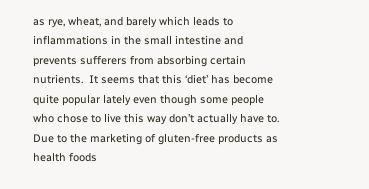as rye, wheat, and barely which leads to inflammations in the small intestine and prevents sufferers from absorbing certain nutrients.  It seems that this ‘diet’ has become quite popular lately even though some people who chose to live this way don’t actually have to. Due to the marketing of gluten-free products as health foods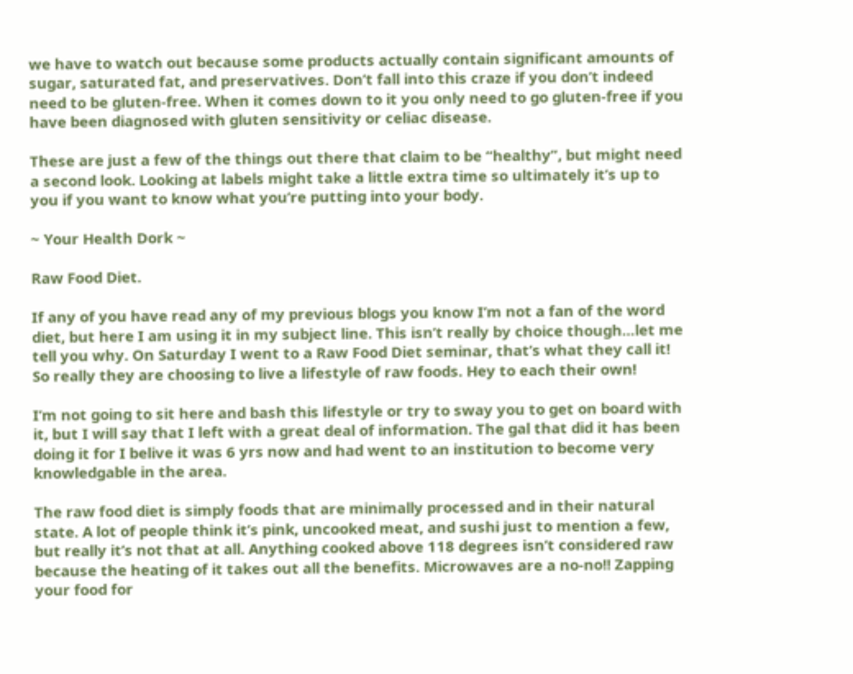we have to watch out because some products actually contain significant amounts of sugar, saturated fat, and preservatives. Don’t fall into this craze if you don’t indeed need to be gluten-free. When it comes down to it you only need to go gluten-free if you have been diagnosed with gluten sensitivity or celiac disease.

These are just a few of the things out there that claim to be “healthy”, but might need a second look. Looking at labels might take a little extra time so ultimately it’s up to you if you want to know what you’re putting into your body.

~ Your Health Dork ~

Raw Food Diet.

If any of you have read any of my previous blogs you know I’m not a fan of the word diet, but here I am using it in my subject line. This isn’t really by choice though…let me tell you why. On Saturday I went to a Raw Food Diet seminar, that’s what they call it! So really they are choosing to live a lifestyle of raw foods. Hey to each their own!

I’m not going to sit here and bash this lifestyle or try to sway you to get on board with it, but I will say that I left with a great deal of information. The gal that did it has been doing it for I belive it was 6 yrs now and had went to an institution to become very knowledgable in the area.

The raw food diet is simply foods that are minimally processed and in their natural state. A lot of people think it’s pink, uncooked meat, and sushi just to mention a few, but really it’s not that at all. Anything cooked above 118 degrees isn’t considered raw because the heating of it takes out all the benefits. Microwaves are a no-no!! Zapping your food for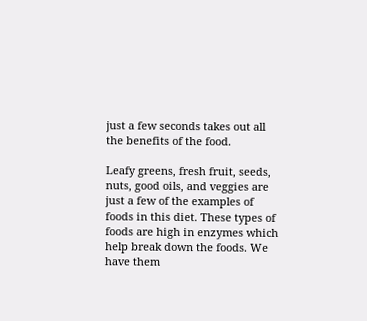just a few seconds takes out all the benefits of the food.

Leafy greens, fresh fruit, seeds, nuts, good oils, and veggies are just a few of the examples of foods in this diet. These types of foods are high in enzymes which help break down the foods. We have them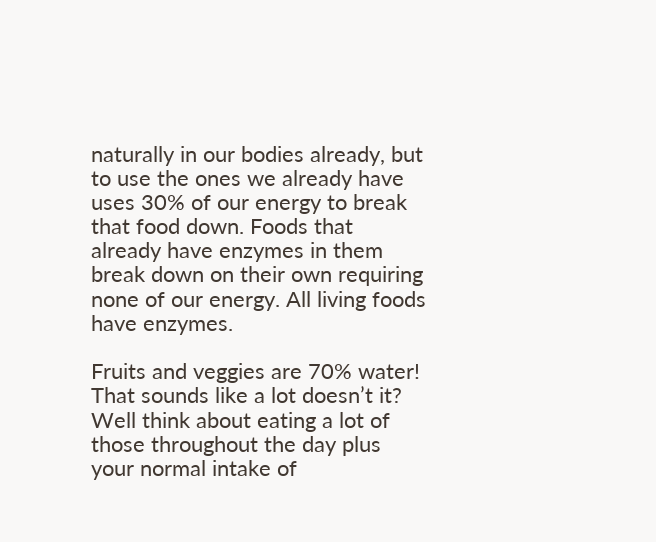naturally in our bodies already, but to use the ones we already have uses 30% of our energy to break that food down. Foods that already have enzymes in them break down on their own requiring none of our energy. All living foods have enzymes.

Fruits and veggies are 70% water! That sounds like a lot doesn’t it? Well think about eating a lot of those throughout the day plus your normal intake of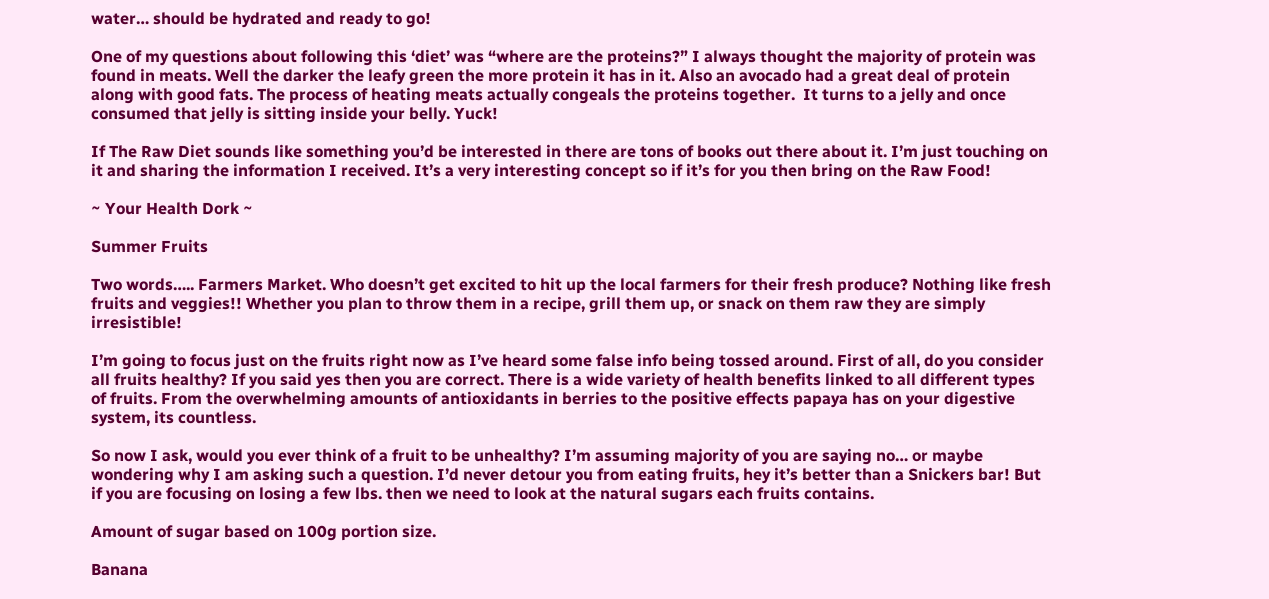water… should be hydrated and ready to go!

One of my questions about following this ‘diet’ was “where are the proteins?” I always thought the majority of protein was found in meats. Well the darker the leafy green the more protein it has in it. Also an avocado had a great deal of protein along with good fats. The process of heating meats actually congeals the proteins together.  It turns to a jelly and once consumed that jelly is sitting inside your belly. Yuck!

If The Raw Diet sounds like something you’d be interested in there are tons of books out there about it. I’m just touching on it and sharing the information I received. It’s a very interesting concept so if it’s for you then bring on the Raw Food!

~ Your Health Dork ~

Summer Fruits

Two words….. Farmers Market. Who doesn’t get excited to hit up the local farmers for their fresh produce? Nothing like fresh fruits and veggies!! Whether you plan to throw them in a recipe, grill them up, or snack on them raw they are simply irresistible!

I’m going to focus just on the fruits right now as I’ve heard some false info being tossed around. First of all, do you consider all fruits healthy? If you said yes then you are correct. There is a wide variety of health benefits linked to all different types of fruits. From the overwhelming amounts of antioxidants in berries to the positive effects papaya has on your digestive system, its countless.

So now I ask, would you ever think of a fruit to be unhealthy? I’m assuming majority of you are saying no… or maybe wondering why I am asking such a question. I’d never detour you from eating fruits, hey it’s better than a Snickers bar! But if you are focusing on losing a few lbs. then we need to look at the natural sugars each fruits contains.

Amount of sugar based on 100g portion size.

Banana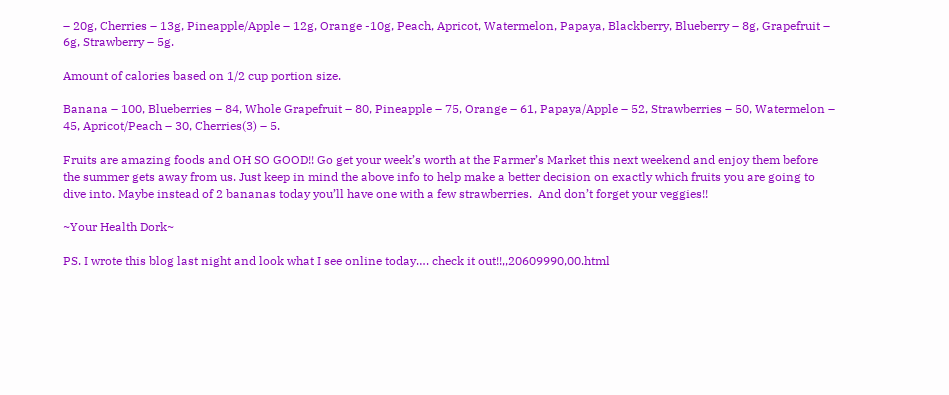– 20g, Cherries – 13g, Pineapple/Apple – 12g, Orange -10g, Peach, Apricot, Watermelon, Papaya, Blackberry, Blueberry – 8g, Grapefruit – 6g, Strawberry – 5g.

Amount of calories based on 1/2 cup portion size.

Banana – 100, Blueberries – 84, Whole Grapefruit – 80, Pineapple – 75, Orange – 61, Papaya/Apple – 52, Strawberries – 50, Watermelon – 45, Apricot/Peach – 30, Cherries(3) – 5.

Fruits are amazing foods and OH SO GOOD!! Go get your week’s worth at the Farmer’s Market this next weekend and enjoy them before the summer gets away from us. Just keep in mind the above info to help make a better decision on exactly which fruits you are going to dive into. Maybe instead of 2 bananas today you’ll have one with a few strawberries.  And don’t forget your veggies!!

~Your Health Dork~

PS. I wrote this blog last night and look what I see online today…. check it out!!,,20609990,00.html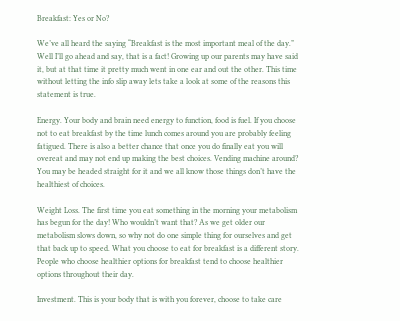Breakfast: Yes or No?

We’ve all heard the saying “Breakfast is the most important meal of the day.” Well I’ll go ahead and say, that is a fact! Growing up our parents may have said it, but at that time it pretty much went in one ear and out the other. This time without letting the info slip away lets take a look at some of the reasons this statement is true.

Energy. Your body and brain need energy to function, food is fuel. If you choose not to eat breakfast by the time lunch comes around you are probably feeling fatigued. There is also a better chance that once you do finally eat you will overeat and may not end up making the best choices. Vending machine around? You may be headed straight for it and we all know those things don’t have the healthiest of choices.

Weight Loss. The first time you eat something in the morning your metabolism has begun for the day! Who wouldn’t want that? As we get older our metabolism slows down, so why not do one simple thing for ourselves and get that back up to speed. What you choose to eat for breakfast is a different story. People who choose healthier options for breakfast tend to choose healthier options throughout their day.

Investment. This is your body that is with you forever, choose to take care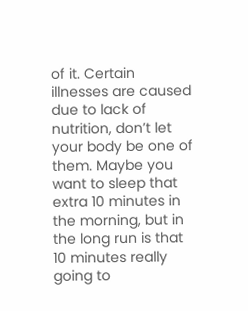of it. Certain illnesses are caused due to lack of nutrition, don’t let your body be one of them. Maybe you want to sleep that extra 10 minutes in the morning, but in the long run is that 10 minutes really going to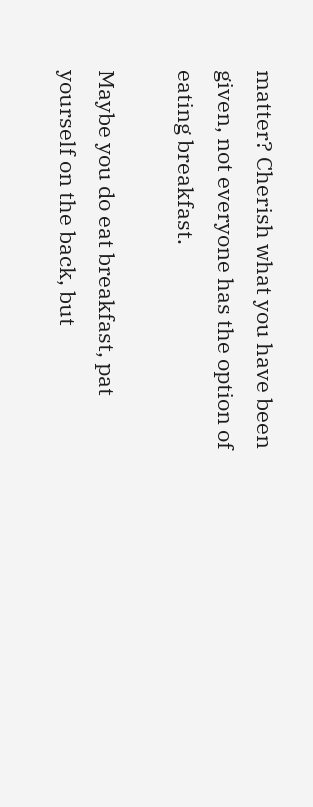matter? Cherish what you have been given, not everyone has the option of eating breakfast.

Maybe you do eat breakfast, pat yourself on the back, but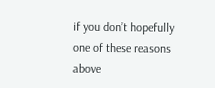if you don’t hopefully one of these reasons above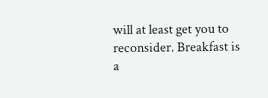will at least get you to reconsider. Breakfast is a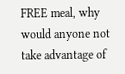FREE meal, why would anyone not take advantage of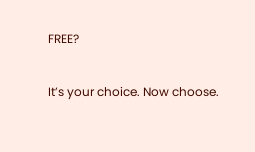FREE?

It’s your choice. Now choose.